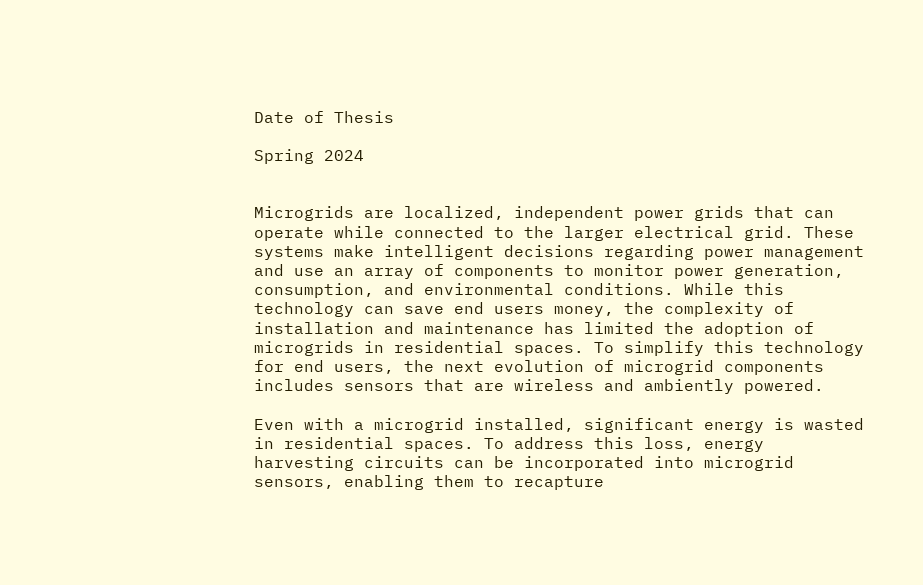Date of Thesis

Spring 2024


Microgrids are localized, independent power grids that can operate while connected to the larger electrical grid. These systems make intelligent decisions regarding power management and use an array of components to monitor power generation, consumption, and environmental conditions. While this technology can save end users money, the complexity of installation and maintenance has limited the adoption of microgrids in residential spaces. To simplify this technology for end users, the next evolution of microgrid components includes sensors that are wireless and ambiently powered.

Even with a microgrid installed, significant energy is wasted in residential spaces. To address this loss, energy harvesting circuits can be incorporated into microgrid sensors, enabling them to recapture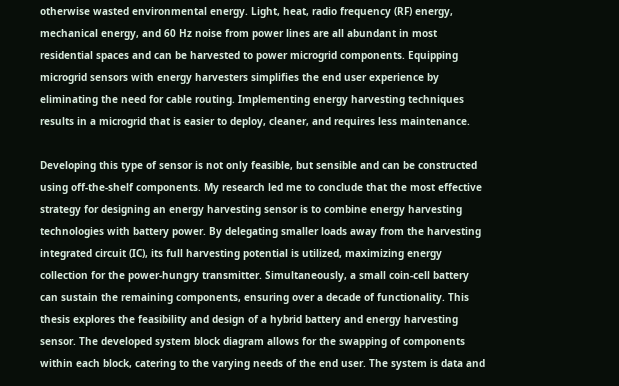otherwise wasted environmental energy. Light, heat, radio frequency (RF) energy, mechanical energy, and 60 Hz noise from power lines are all abundant in most residential spaces and can be harvested to power microgrid components. Equipping microgrid sensors with energy harvesters simplifies the end user experience by eliminating the need for cable routing. Implementing energy harvesting techniques results in a microgrid that is easier to deploy, cleaner, and requires less maintenance.

Developing this type of sensor is not only feasible, but sensible and can be constructed using off-the-shelf components. My research led me to conclude that the most effective strategy for designing an energy harvesting sensor is to combine energy harvesting technologies with battery power. By delegating smaller loads away from the harvesting integrated circuit (IC), its full harvesting potential is utilized, maximizing energy collection for the power-hungry transmitter. Simultaneously, a small coin-cell battery can sustain the remaining components, ensuring over a decade of functionality. This thesis explores the feasibility and design of a hybrid battery and energy harvesting sensor. The developed system block diagram allows for the swapping of components within each block, catering to the varying needs of the end user. The system is data and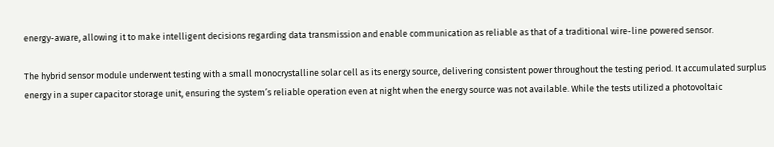energy-aware, allowing it to make intelligent decisions regarding data transmission and enable communication as reliable as that of a traditional wire-line powered sensor.

The hybrid sensor module underwent testing with a small monocrystalline solar cell as its energy source, delivering consistent power throughout the testing period. It accumulated surplus energy in a super capacitor storage unit, ensuring the system’s reliable operation even at night when the energy source was not available. While the tests utilized a photovoltaic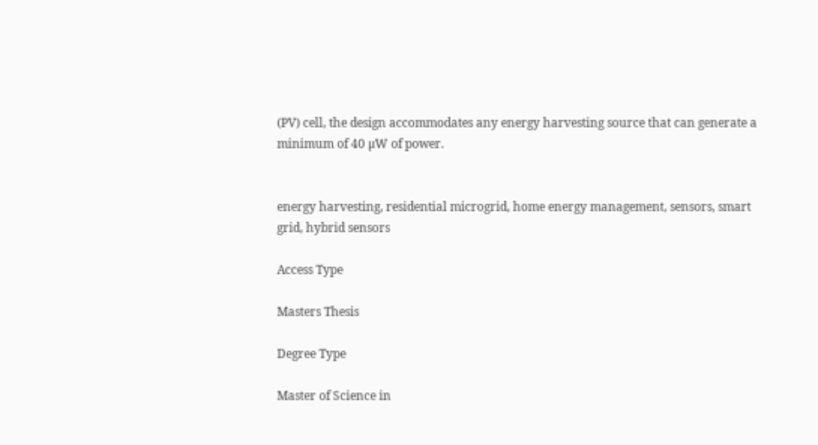(PV) cell, the design accommodates any energy harvesting source that can generate a minimum of 40 µW of power.


energy harvesting, residential microgrid, home energy management, sensors, smart grid, hybrid sensors

Access Type

Masters Thesis

Degree Type

Master of Science in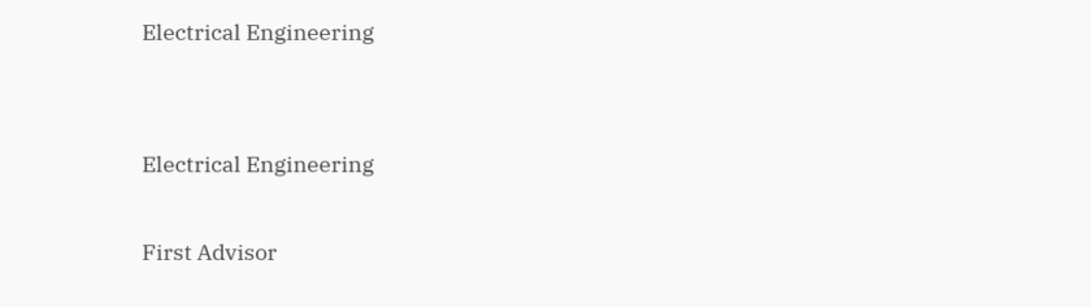Electrical Engineering


Electrical Engineering

First Advisor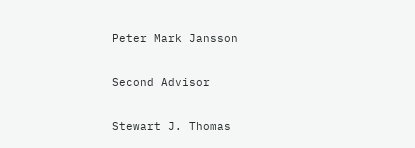Peter Mark Jansson

Second Advisor

Stewart J. Thomas